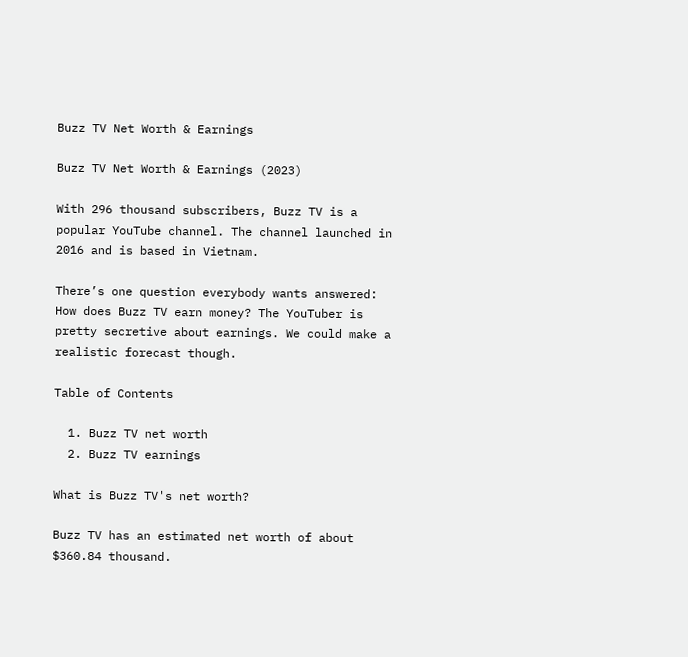Buzz TV Net Worth & Earnings

Buzz TV Net Worth & Earnings (2023)

With 296 thousand subscribers, Buzz TV is a popular YouTube channel. The channel launched in 2016 and is based in Vietnam.

There’s one question everybody wants answered: How does Buzz TV earn money? The YouTuber is pretty secretive about earnings. We could make a realistic forecast though.

Table of Contents

  1. Buzz TV net worth
  2. Buzz TV earnings

What is Buzz TV's net worth?

Buzz TV has an estimated net worth of about $360.84 thousand.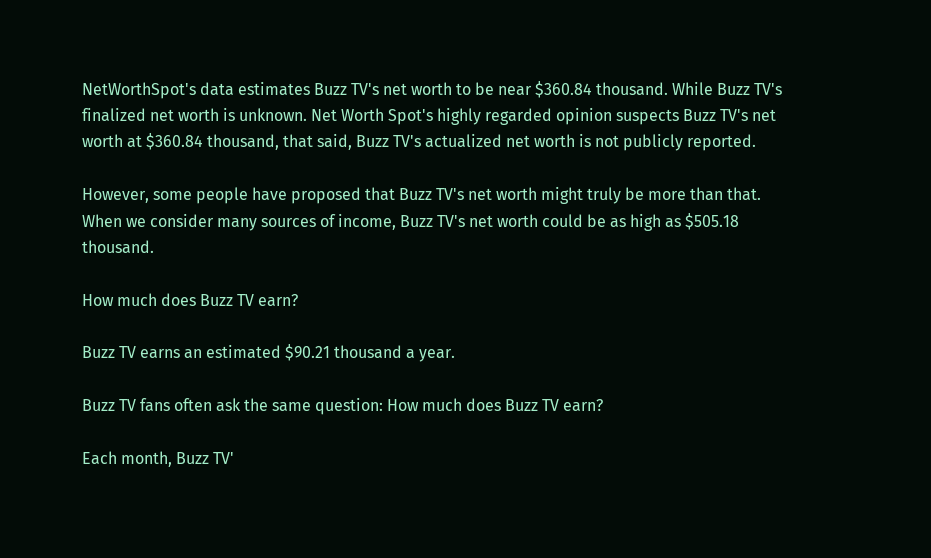NetWorthSpot's data estimates Buzz TV's net worth to be near $360.84 thousand. While Buzz TV's finalized net worth is unknown. Net Worth Spot's highly regarded opinion suspects Buzz TV's net worth at $360.84 thousand, that said, Buzz TV's actualized net worth is not publicly reported.

However, some people have proposed that Buzz TV's net worth might truly be more than that. When we consider many sources of income, Buzz TV's net worth could be as high as $505.18 thousand.

How much does Buzz TV earn?

Buzz TV earns an estimated $90.21 thousand a year.

Buzz TV fans often ask the same question: How much does Buzz TV earn?

Each month, Buzz TV'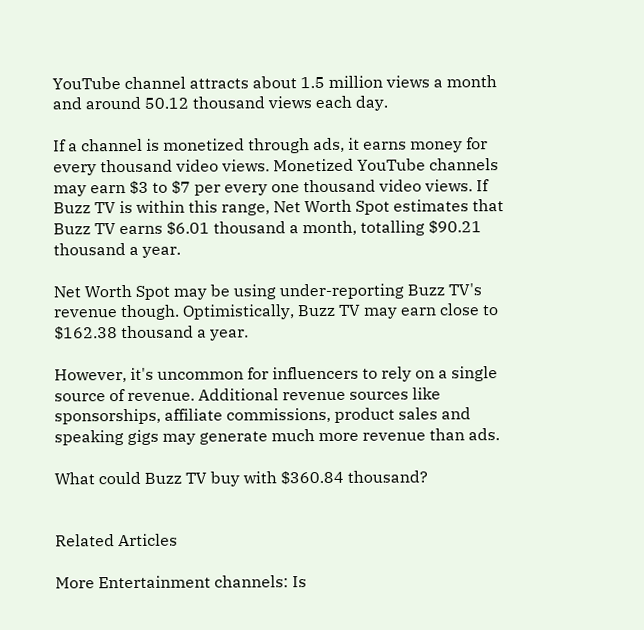YouTube channel attracts about 1.5 million views a month and around 50.12 thousand views each day.

If a channel is monetized through ads, it earns money for every thousand video views. Monetized YouTube channels may earn $3 to $7 per every one thousand video views. If Buzz TV is within this range, Net Worth Spot estimates that Buzz TV earns $6.01 thousand a month, totalling $90.21 thousand a year.

Net Worth Spot may be using under-reporting Buzz TV's revenue though. Optimistically, Buzz TV may earn close to $162.38 thousand a year.

However, it's uncommon for influencers to rely on a single source of revenue. Additional revenue sources like sponsorships, affiliate commissions, product sales and speaking gigs may generate much more revenue than ads.

What could Buzz TV buy with $360.84 thousand?


Related Articles

More Entertainment channels: Is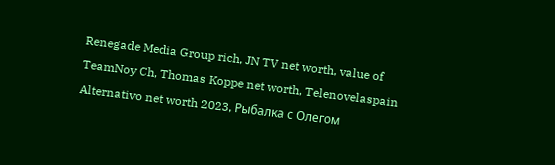Renegade Media Group rich, JN TV net worth, value of TeamNoy Ch, Thomas Koppe net worth, Telenovelaspain Alternativo net worth 2023, Рыбалка с Олегом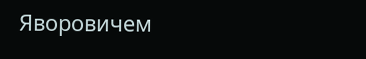Яворовичем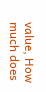value, How much does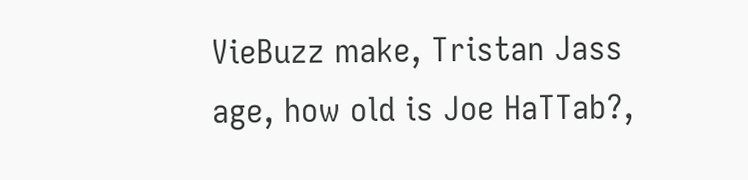VieBuzz make, Tristan Jass age, how old is Joe HaTTab?,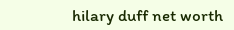hilary duff net worth